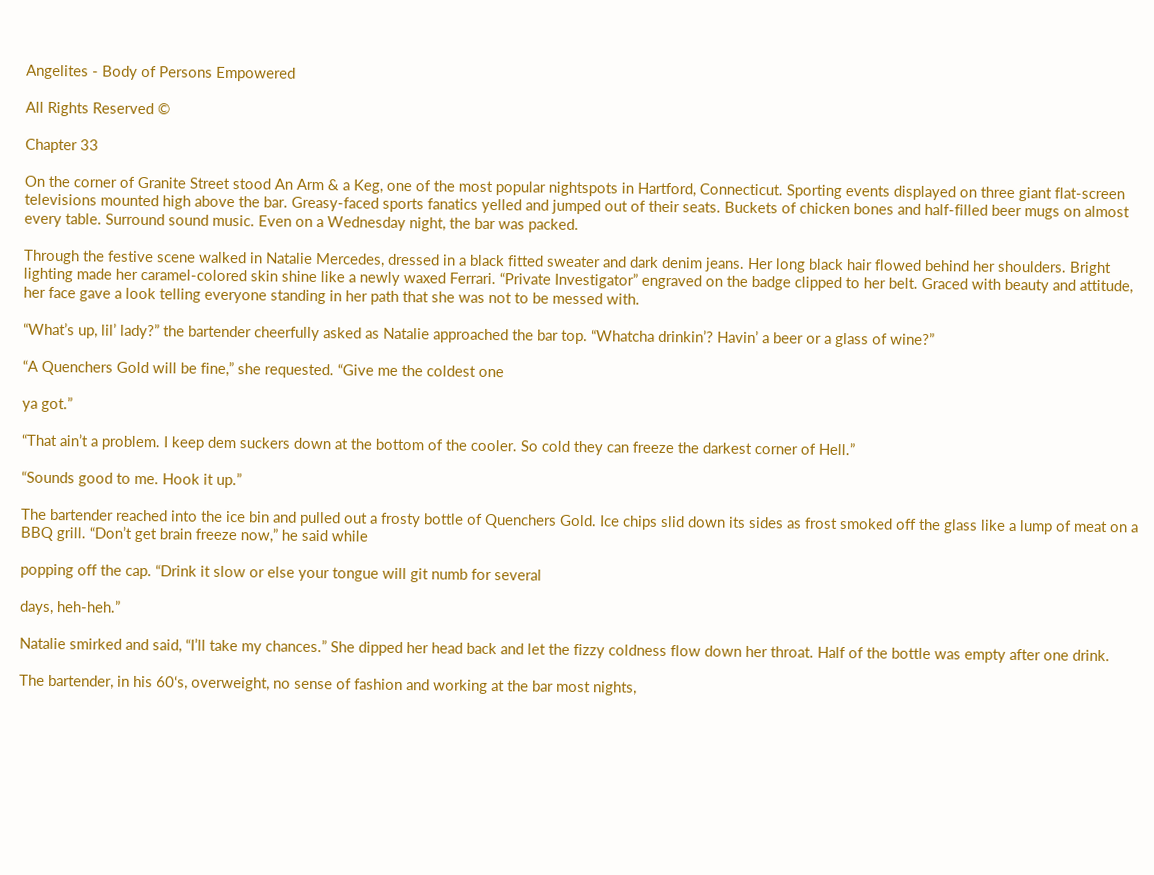Angelites - Body of Persons Empowered

All Rights Reserved ©

Chapter 33

On the corner of Granite Street stood An Arm & a Keg, one of the most popular nightspots in Hartford, Connecticut. Sporting events displayed on three giant flat-screen televisions mounted high above the bar. Greasy-faced sports fanatics yelled and jumped out of their seats. Buckets of chicken bones and half-filled beer mugs on almost every table. Surround sound music. Even on a Wednesday night, the bar was packed.

Through the festive scene walked in Natalie Mercedes, dressed in a black fitted sweater and dark denim jeans. Her long black hair flowed behind her shoulders. Bright lighting made her caramel-colored skin shine like a newly waxed Ferrari. “Private Investigator” engraved on the badge clipped to her belt. Graced with beauty and attitude, her face gave a look telling everyone standing in her path that she was not to be messed with.

“What’s up, lil’ lady?” the bartender cheerfully asked as Natalie approached the bar top. “Whatcha drinkin’? Havin’ a beer or a glass of wine?”

“A Quenchers Gold will be fine,” she requested. “Give me the coldest one

ya got.”

“That ain’t a problem. I keep dem suckers down at the bottom of the cooler. So cold they can freeze the darkest corner of Hell.”

“Sounds good to me. Hook it up.”

The bartender reached into the ice bin and pulled out a frosty bottle of Quenchers Gold. Ice chips slid down its sides as frost smoked off the glass like a lump of meat on a BBQ grill. “Don’t get brain freeze now,” he said while

popping off the cap. “Drink it slow or else your tongue will git numb for several

days, heh-heh.”

Natalie smirked and said, “I’ll take my chances.” She dipped her head back and let the fizzy coldness flow down her throat. Half of the bottle was empty after one drink.

The bartender, in his 60‘s, overweight, no sense of fashion and working at the bar most nights,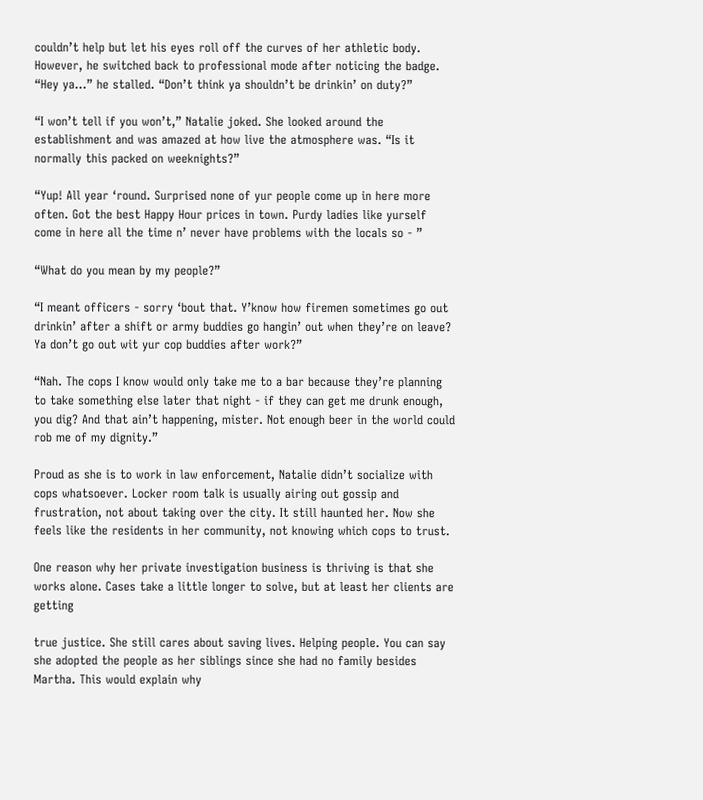couldn’t help but let his eyes roll off the curves of her athletic body. However, he switched back to professional mode after noticing the badge. “Hey ya...” he stalled. “Don’t think ya shouldn’t be drinkin’ on duty?”

“I won’t tell if you won’t,” Natalie joked. She looked around the establishment and was amazed at how live the atmosphere was. “Is it normally this packed on weeknights?”

“Yup! All year ‘round. Surprised none of yur people come up in here more often. Got the best Happy Hour prices in town. Purdy ladies like yurself come in here all the time n’ never have problems with the locals so - ”

“What do you mean by my people?”

“I meant officers - sorry ‘bout that. Y’know how firemen sometimes go out drinkin’ after a shift or army buddies go hangin’ out when they’re on leave? Ya don’t go out wit yur cop buddies after work?”

“Nah. The cops I know would only take me to a bar because they’re planning to take something else later that night - if they can get me drunk enough, you dig? And that ain’t happening, mister. Not enough beer in the world could rob me of my dignity.”

Proud as she is to work in law enforcement, Natalie didn’t socialize with cops whatsoever. Locker room talk is usually airing out gossip and frustration, not about taking over the city. It still haunted her. Now she feels like the residents in her community, not knowing which cops to trust.

One reason why her private investigation business is thriving is that she works alone. Cases take a little longer to solve, but at least her clients are getting

true justice. She still cares about saving lives. Helping people. You can say she adopted the people as her siblings since she had no family besides Martha. This would explain why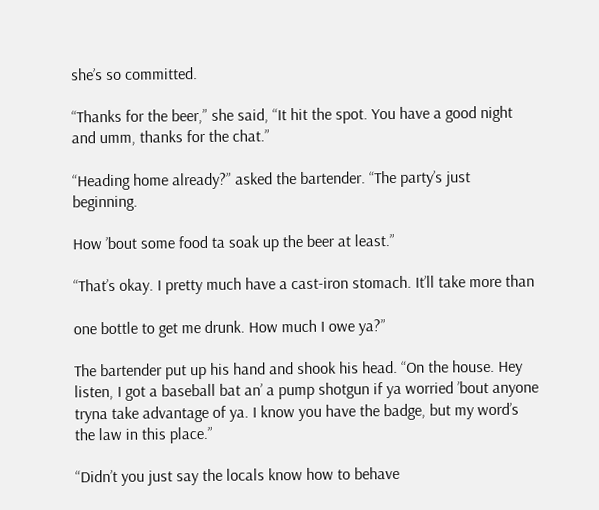she’s so committed.

“Thanks for the beer,” she said, “It hit the spot. You have a good night and umm, thanks for the chat.”

“Heading home already?” asked the bartender. “The party’s just beginning.

How ’bout some food ta soak up the beer at least.”

“That’s okay. I pretty much have a cast-iron stomach. It’ll take more than

one bottle to get me drunk. How much I owe ya?”

The bartender put up his hand and shook his head. “On the house. Hey listen, I got a baseball bat an’ a pump shotgun if ya worried ’bout anyone tryna take advantage of ya. I know you have the badge, but my word’s the law in this place.”

“Didn’t you just say the locals know how to behave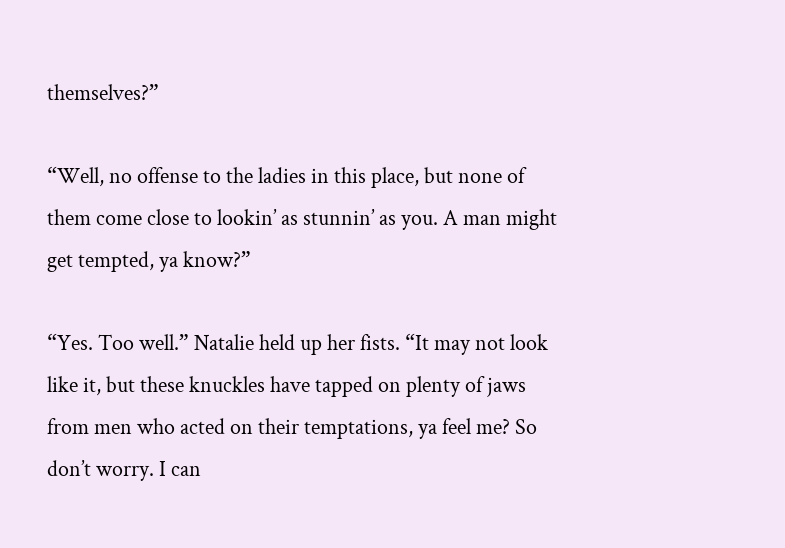themselves?”

“Well, no offense to the ladies in this place, but none of them come close to lookin’ as stunnin’ as you. A man might get tempted, ya know?”

“Yes. Too well.” Natalie held up her fists. “It may not look like it, but these knuckles have tapped on plenty of jaws from men who acted on their temptations, ya feel me? So don’t worry. I can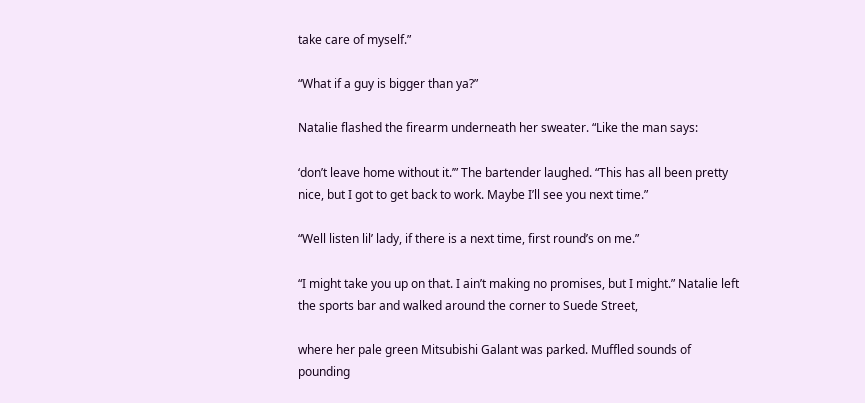take care of myself.”

“What if a guy is bigger than ya?”

Natalie flashed the firearm underneath her sweater. “Like the man says:

‘don’t leave home without it.’” The bartender laughed. “This has all been pretty nice, but I got to get back to work. Maybe I’ll see you next time.”

“Well listen lil’ lady, if there is a next time, first round’s on me.”

“I might take you up on that. I ain’t making no promises, but I might.” Natalie left the sports bar and walked around the corner to Suede Street,

where her pale green Mitsubishi Galant was parked. Muffled sounds of pounding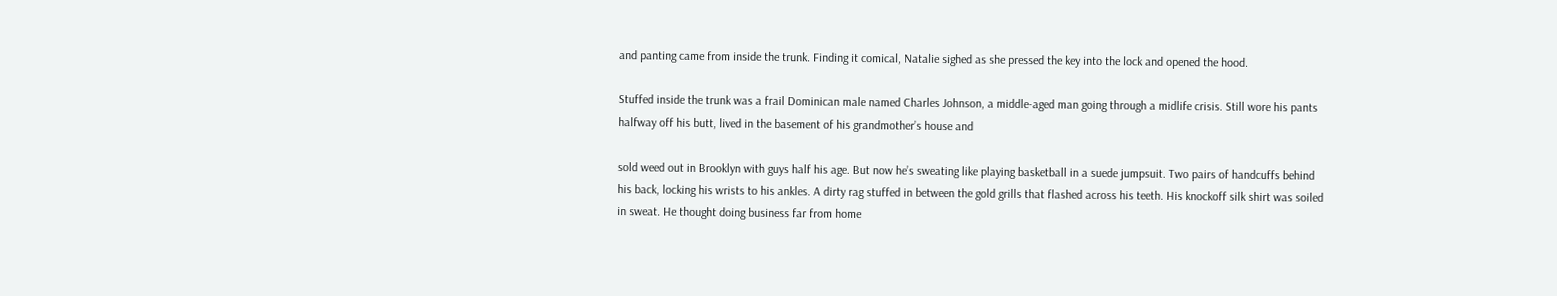and panting came from inside the trunk. Finding it comical, Natalie sighed as she pressed the key into the lock and opened the hood.

Stuffed inside the trunk was a frail Dominican male named Charles Johnson, a middle-aged man going through a midlife crisis. Still wore his pants halfway off his butt, lived in the basement of his grandmother’s house and

sold weed out in Brooklyn with guys half his age. But now he’s sweating like playing basketball in a suede jumpsuit. Two pairs of handcuffs behind his back, locking his wrists to his ankles. A dirty rag stuffed in between the gold grills that flashed across his teeth. His knockoff silk shirt was soiled in sweat. He thought doing business far from home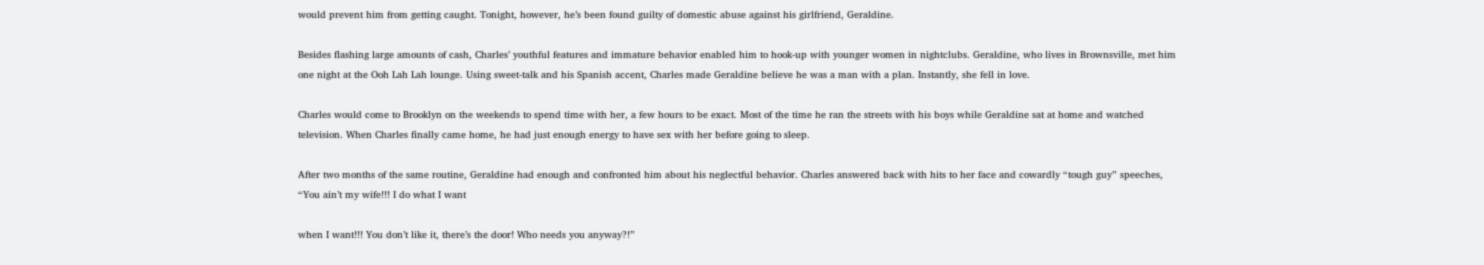would prevent him from getting caught. Tonight, however, he’s been found guilty of domestic abuse against his girlfriend, Geraldine.

Besides flashing large amounts of cash, Charles’ youthful features and immature behavior enabled him to hook-up with younger women in nightclubs. Geraldine, who lives in Brownsville, met him one night at the Ooh Lah Lah lounge. Using sweet-talk and his Spanish accent, Charles made Geraldine believe he was a man with a plan. Instantly, she fell in love.

Charles would come to Brooklyn on the weekends to spend time with her, a few hours to be exact. Most of the time he ran the streets with his boys while Geraldine sat at home and watched television. When Charles finally came home, he had just enough energy to have sex with her before going to sleep.

After two months of the same routine, Geraldine had enough and confronted him about his neglectful behavior. Charles answered back with hits to her face and cowardly “tough guy” speeches, “You ain’t my wife!!! I do what I want

when I want!!! You don’t like it, there’s the door! Who needs you anyway?!”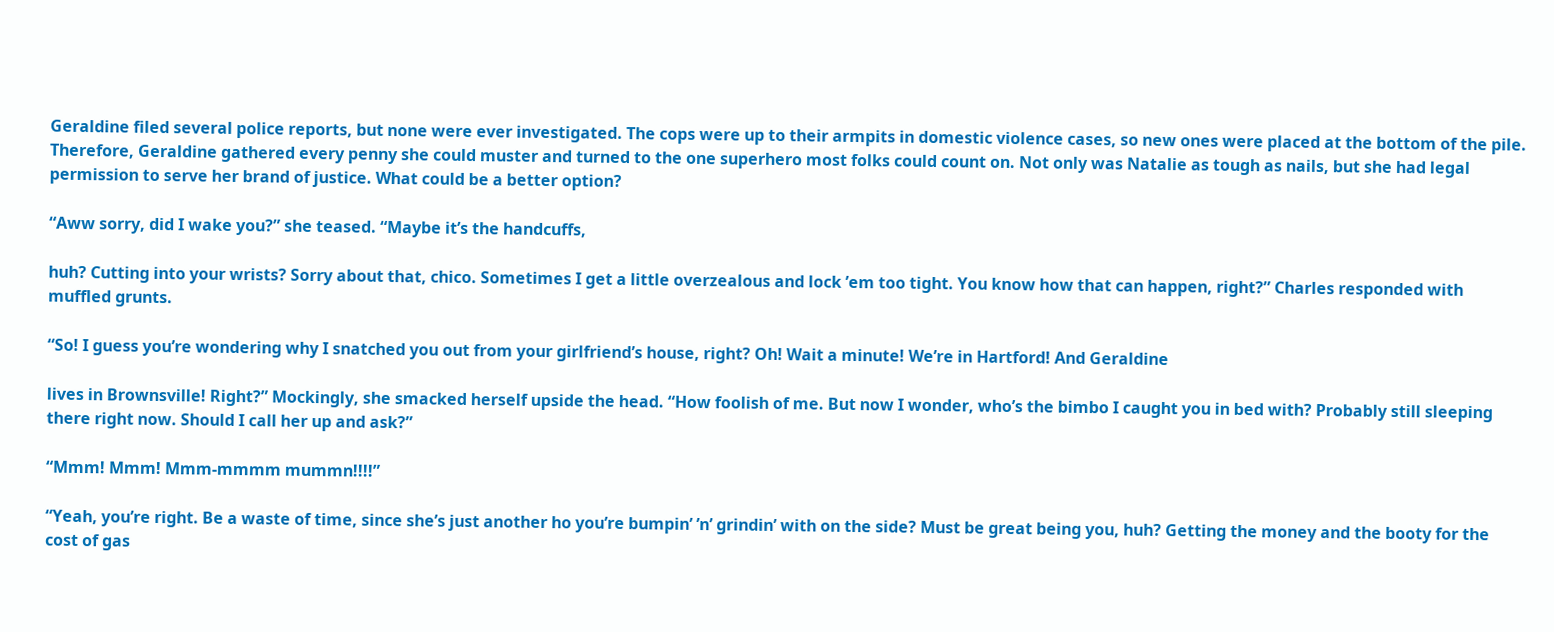Geraldine filed several police reports, but none were ever investigated. The cops were up to their armpits in domestic violence cases, so new ones were placed at the bottom of the pile. Therefore, Geraldine gathered every penny she could muster and turned to the one superhero most folks could count on. Not only was Natalie as tough as nails, but she had legal permission to serve her brand of justice. What could be a better option?

“Aww sorry, did I wake you?” she teased. “Maybe it’s the handcuffs,

huh? Cutting into your wrists? Sorry about that, chico. Sometimes I get a little overzealous and lock ’em too tight. You know how that can happen, right?” Charles responded with muffled grunts.

“So! I guess you’re wondering why I snatched you out from your girlfriend’s house, right? Oh! Wait a minute! We’re in Hartford! And Geraldine

lives in Brownsville! Right?” Mockingly, she smacked herself upside the head. “How foolish of me. But now I wonder, who’s the bimbo I caught you in bed with? Probably still sleeping there right now. Should I call her up and ask?”

“Mmm! Mmm! Mmm-mmmm mummn!!!!”

“Yeah, you’re right. Be a waste of time, since she’s just another ho you’re bumpin’ ’n’ grindin’ with on the side? Must be great being you, huh? Getting the money and the booty for the cost of gas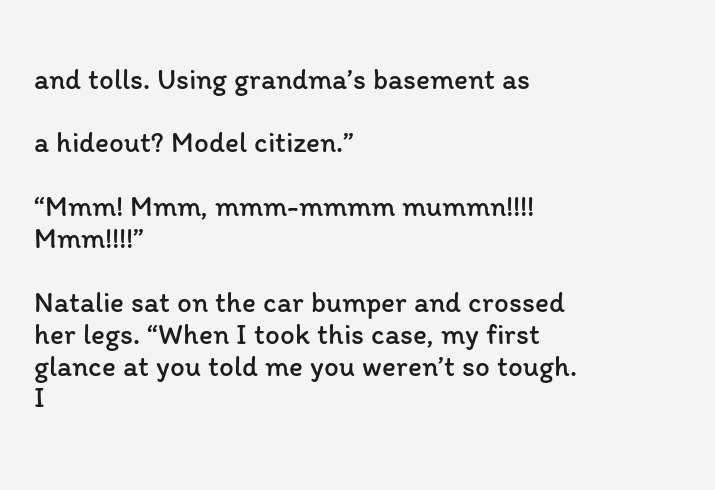and tolls. Using grandma’s basement as

a hideout? Model citizen.”

“Mmm! Mmm, mmm-mmmm mummn!!!! Mmm!!!!”

Natalie sat on the car bumper and crossed her legs. “When I took this case, my first glance at you told me you weren’t so tough. I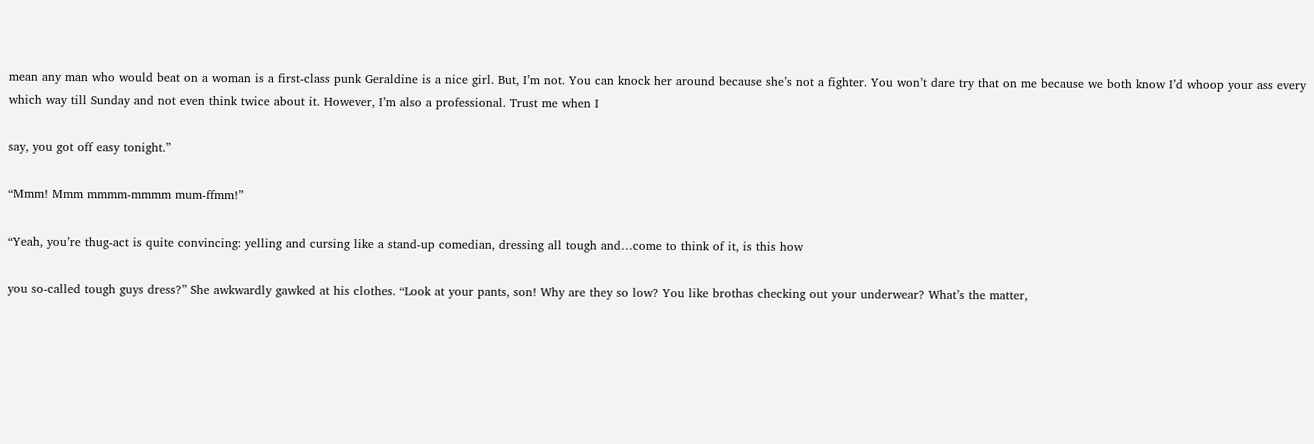mean any man who would beat on a woman is a first-class punk Geraldine is a nice girl. But, I’m not. You can knock her around because she’s not a fighter. You won’t dare try that on me because we both know I’d whoop your ass every which way till Sunday and not even think twice about it. However, I’m also a professional. Trust me when I

say, you got off easy tonight.”

“Mmm! Mmm mmmm-mmmm mum-ffmm!”

“Yeah, you’re thug-act is quite convincing: yelling and cursing like a stand-up comedian, dressing all tough and…come to think of it, is this how

you so-called tough guys dress?” She awkwardly gawked at his clothes. “Look at your pants, son! Why are they so low? You like brothas checking out your underwear? What’s the matter,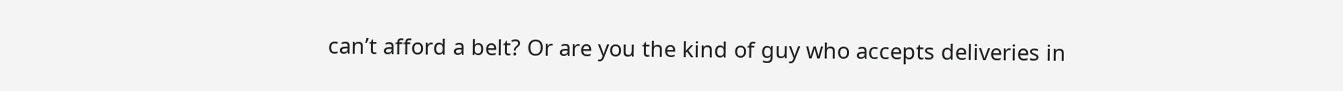can’t afford a belt? Or are you the kind of guy who accepts deliveries in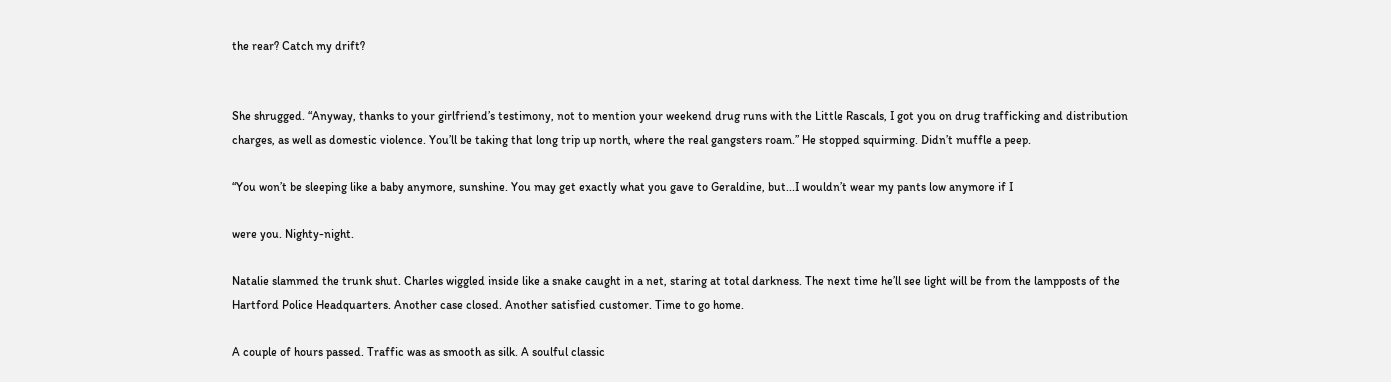the rear? Catch my drift?


She shrugged. “Anyway, thanks to your girlfriend’s testimony, not to mention your weekend drug runs with the Little Rascals, I got you on drug trafficking and distribution charges, as well as domestic violence. You’ll be taking that long trip up north, where the real gangsters roam.” He stopped squirming. Didn’t muffle a peep.

“You won’t be sleeping like a baby anymore, sunshine. You may get exactly what you gave to Geraldine, but...I wouldn’t wear my pants low anymore if I

were you. Nighty-night.

Natalie slammed the trunk shut. Charles wiggled inside like a snake caught in a net, staring at total darkness. The next time he’ll see light will be from the lampposts of the Hartford Police Headquarters. Another case closed. Another satisfied customer. Time to go home.

A couple of hours passed. Traffic was as smooth as silk. A soulful classic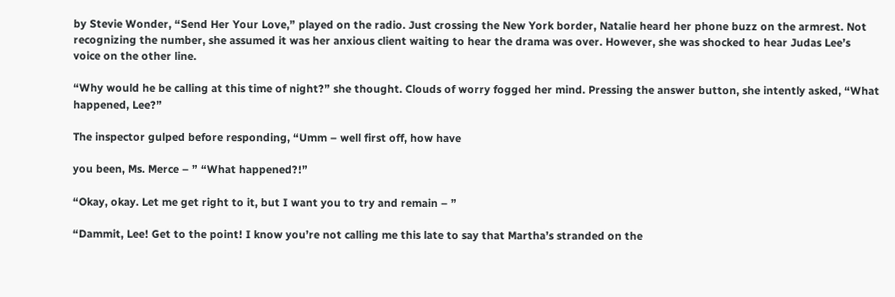by Stevie Wonder, “Send Her Your Love,” played on the radio. Just crossing the New York border, Natalie heard her phone buzz on the armrest. Not recognizing the number, she assumed it was her anxious client waiting to hear the drama was over. However, she was shocked to hear Judas Lee’s voice on the other line.

“Why would he be calling at this time of night?” she thought. Clouds of worry fogged her mind. Pressing the answer button, she intently asked, “What happened, Lee?”

The inspector gulped before responding, “Umm – well first off, how have

you been, Ms. Merce – ” “What happened?!”

“Okay, okay. Let me get right to it, but I want you to try and remain – ”

“Dammit, Lee! Get to the point! I know you’re not calling me this late to say that Martha’s stranded on the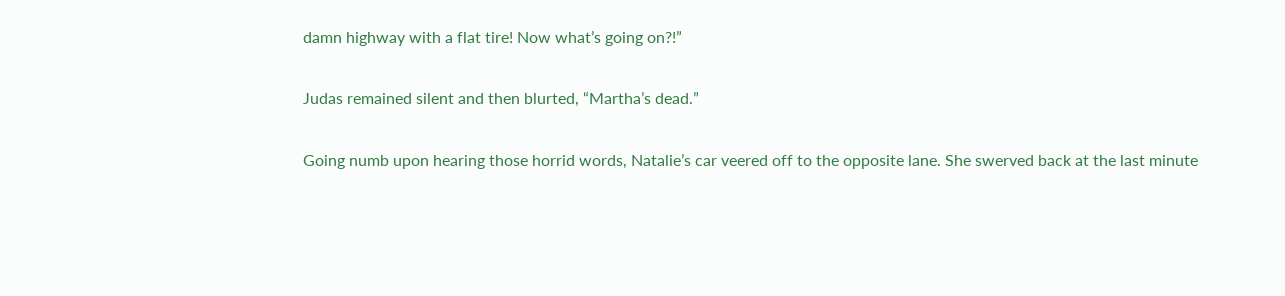damn highway with a flat tire! Now what’s going on?!”

Judas remained silent and then blurted, “Martha’s dead.”

Going numb upon hearing those horrid words, Natalie’s car veered off to the opposite lane. She swerved back at the last minute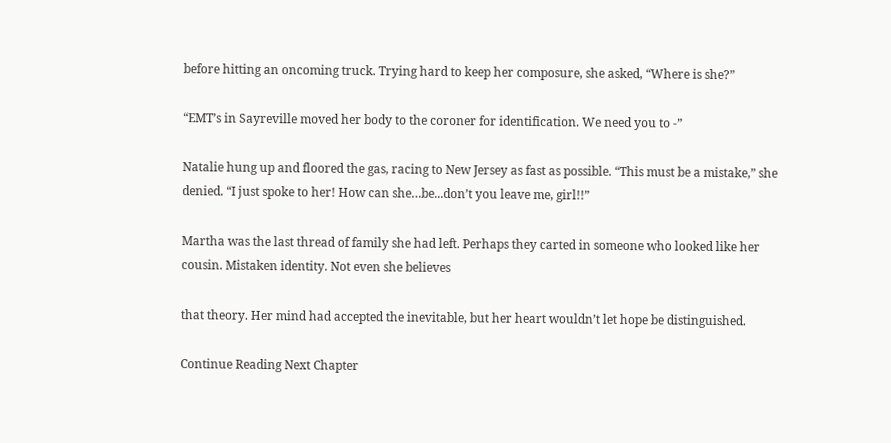before hitting an oncoming truck. Trying hard to keep her composure, she asked, “Where is she?”

“EMT’s in Sayreville moved her body to the coroner for identification. We need you to -”

Natalie hung up and floored the gas, racing to New Jersey as fast as possible. “This must be a mistake,” she denied. “I just spoke to her! How can she…be...don’t you leave me, girl!!”

Martha was the last thread of family she had left. Perhaps they carted in someone who looked like her cousin. Mistaken identity. Not even she believes

that theory. Her mind had accepted the inevitable, but her heart wouldn’t let hope be distinguished.

Continue Reading Next Chapter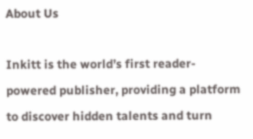About Us

Inkitt is the world’s first reader-powered publisher, providing a platform to discover hidden talents and turn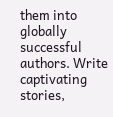them into globally successful authors. Write captivating stories,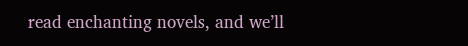read enchanting novels, and we’ll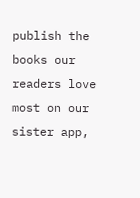publish the books our readers love most on our sister app,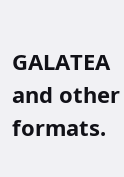GALATEA and other formats.